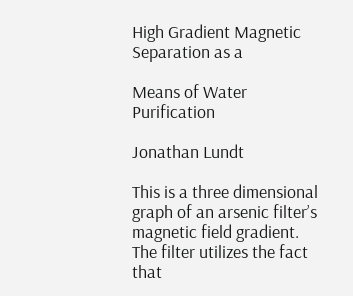High Gradient Magnetic Separation as a

Means of Water Purification

Jonathan Lundt

This is a three dimensional graph of an arsenic filter’s magnetic field gradient. The filter utilizes the fact that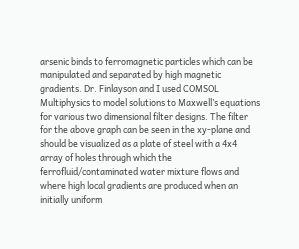arsenic binds to ferromagnetic particles which can be manipulated and separated by high magnetic gradients. Dr. Finlayson and I used COMSOL Multiphysics to model solutions to Maxwell’s equations for various two dimensional filter designs. The filter for the above graph can be seen in the xy-plane and should be visualized as a plate of steel with a 4x4 array of holes through which the ferrofluid/contaminated water mixture flows and where high local gradients are produced when an initially uniform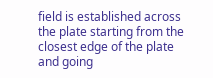field is established across the plate starting from the closest edge of the plate and going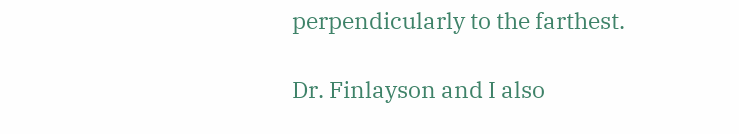perpendicularly to the farthest.

Dr. Finlayson and I also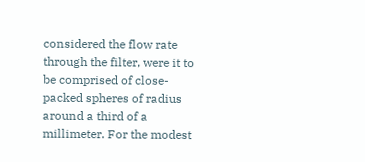considered the flow rate through the filter, were it to be comprised of close-packed spheres of radius around a third of a millimeter. For the modest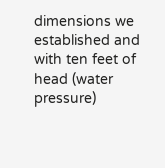dimensions we established and with ten feet of head (water pressure)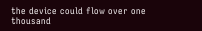the device could flow over one thousand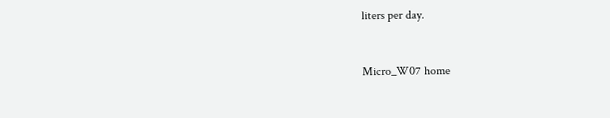liters per day.


Micro_W07 home